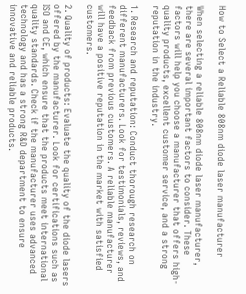How to Select a Reliable 808nm diode laser manufacturer

When selecting a reliable 808nm diode laser manufacturer, there are several important factors to consider. These factors will help you choose a manufacturer that offers high-quality products, excellent customer service, and a strong reputation in the industry.

1. Research and reputation: Conduct thorough research on different manufacturers. Look for testimonials, reviews, and feedback from previous customers. A reliable manufacturer will have a positive reputation in the market with satisfied customers.

2. Quality of products: Evaluate the quality of the diode lasers offered by the manufacturer. Look for certifications such as ISO and CE, which ensure that the products meet international quality standards. Check if the manufacturer uses advanced technology and has a strong R&D department to ensure innovative and reliable products.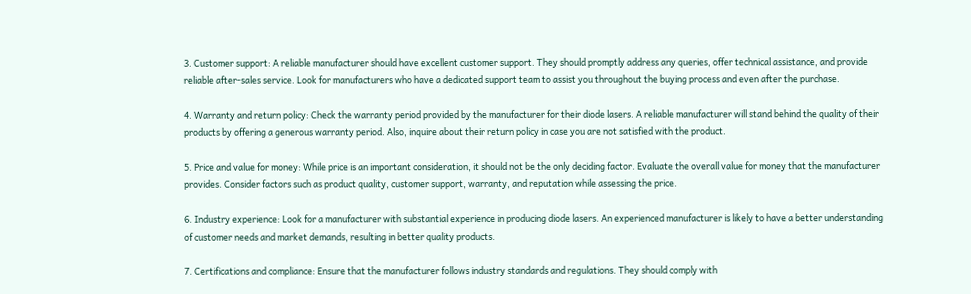3. Customer support: A reliable manufacturer should have excellent customer support. They should promptly address any queries, offer technical assistance, and provide reliable after-sales service. Look for manufacturers who have a dedicated support team to assist you throughout the buying process and even after the purchase.

4. Warranty and return policy: Check the warranty period provided by the manufacturer for their diode lasers. A reliable manufacturer will stand behind the quality of their products by offering a generous warranty period. Also, inquire about their return policy in case you are not satisfied with the product.

5. Price and value for money: While price is an important consideration, it should not be the only deciding factor. Evaluate the overall value for money that the manufacturer provides. Consider factors such as product quality, customer support, warranty, and reputation while assessing the price.

6. Industry experience: Look for a manufacturer with substantial experience in producing diode lasers. An experienced manufacturer is likely to have a better understanding of customer needs and market demands, resulting in better quality products.

7. Certifications and compliance: Ensure that the manufacturer follows industry standards and regulations. They should comply with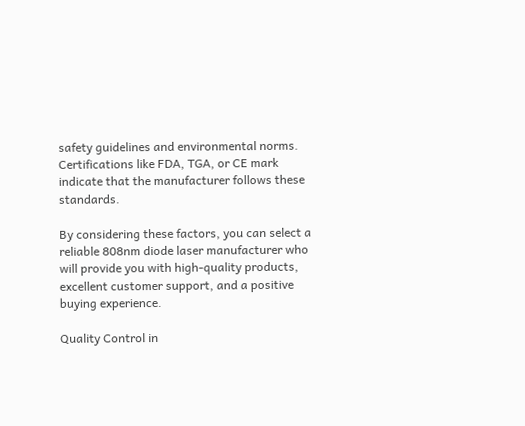safety guidelines and environmental norms. Certifications like FDA, TGA, or CE mark indicate that the manufacturer follows these standards.

By considering these factors, you can select a reliable 808nm diode laser manufacturer who will provide you with high-quality products, excellent customer support, and a positive buying experience.

Quality Control in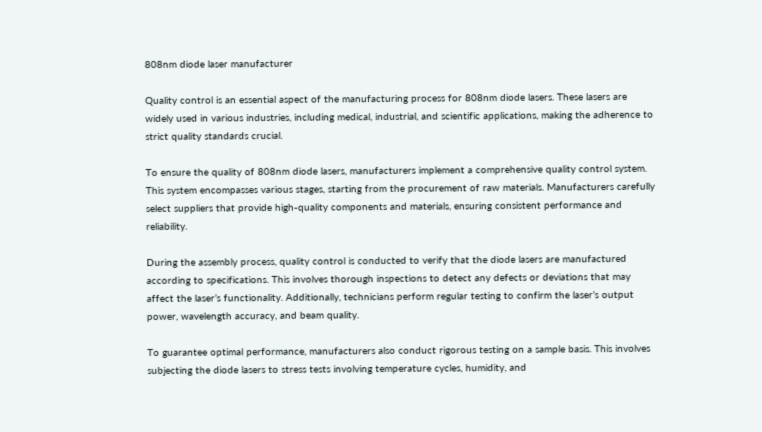808nm diode laser manufacturer

Quality control is an essential aspect of the manufacturing process for 808nm diode lasers. These lasers are widely used in various industries, including medical, industrial, and scientific applications, making the adherence to strict quality standards crucial.

To ensure the quality of 808nm diode lasers, manufacturers implement a comprehensive quality control system. This system encompasses various stages, starting from the procurement of raw materials. Manufacturers carefully select suppliers that provide high-quality components and materials, ensuring consistent performance and reliability.

During the assembly process, quality control is conducted to verify that the diode lasers are manufactured according to specifications. This involves thorough inspections to detect any defects or deviations that may affect the laser’s functionality. Additionally, technicians perform regular testing to confirm the laser’s output power, wavelength accuracy, and beam quality.

To guarantee optimal performance, manufacturers also conduct rigorous testing on a sample basis. This involves subjecting the diode lasers to stress tests involving temperature cycles, humidity, and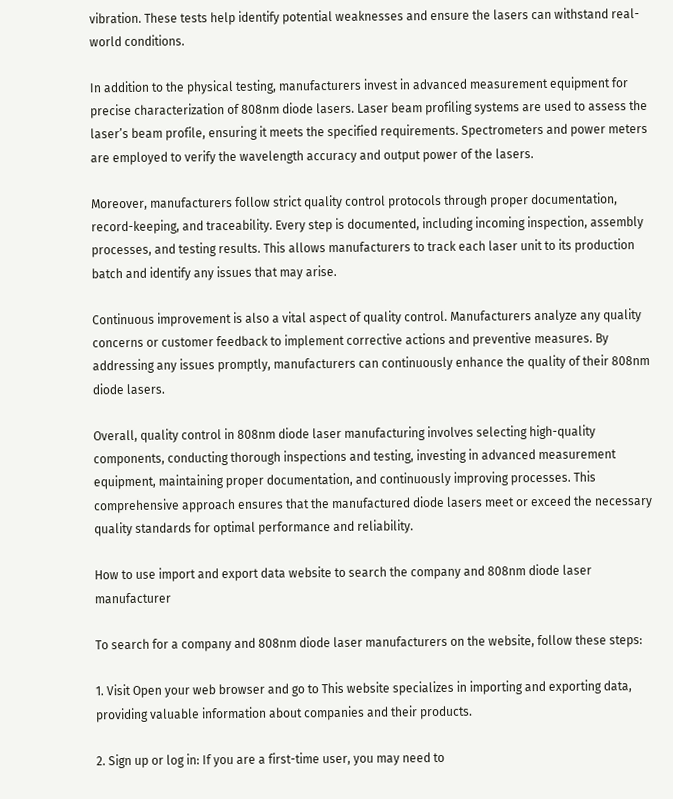vibration. These tests help identify potential weaknesses and ensure the lasers can withstand real-world conditions.

In addition to the physical testing, manufacturers invest in advanced measurement equipment for precise characterization of 808nm diode lasers. Laser beam profiling systems are used to assess the laser’s beam profile, ensuring it meets the specified requirements. Spectrometers and power meters are employed to verify the wavelength accuracy and output power of the lasers.

Moreover, manufacturers follow strict quality control protocols through proper documentation, record-keeping, and traceability. Every step is documented, including incoming inspection, assembly processes, and testing results. This allows manufacturers to track each laser unit to its production batch and identify any issues that may arise.

Continuous improvement is also a vital aspect of quality control. Manufacturers analyze any quality concerns or customer feedback to implement corrective actions and preventive measures. By addressing any issues promptly, manufacturers can continuously enhance the quality of their 808nm diode lasers.

Overall, quality control in 808nm diode laser manufacturing involves selecting high-quality components, conducting thorough inspections and testing, investing in advanced measurement equipment, maintaining proper documentation, and continuously improving processes. This comprehensive approach ensures that the manufactured diode lasers meet or exceed the necessary quality standards for optimal performance and reliability.

How to use import and export data website to search the company and 808nm diode laser manufacturer

To search for a company and 808nm diode laser manufacturers on the website, follow these steps:

1. Visit Open your web browser and go to This website specializes in importing and exporting data, providing valuable information about companies and their products.

2. Sign up or log in: If you are a first-time user, you may need to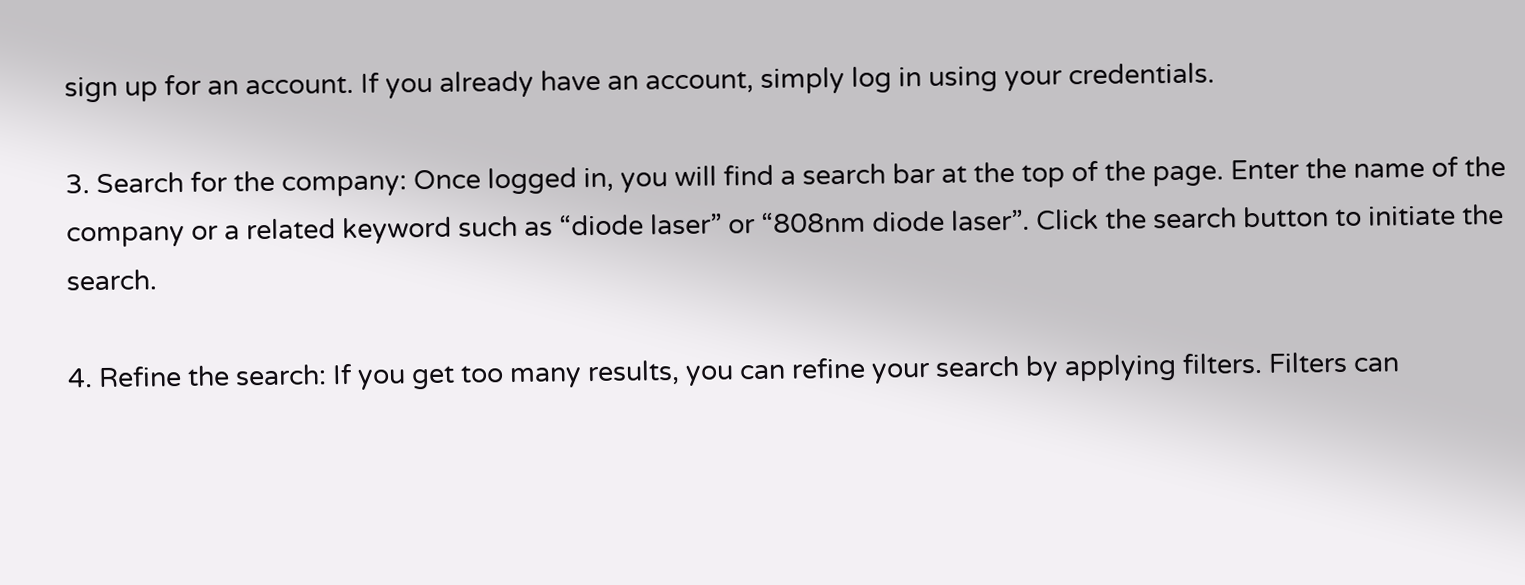sign up for an account. If you already have an account, simply log in using your credentials.

3. Search for the company: Once logged in, you will find a search bar at the top of the page. Enter the name of the company or a related keyword such as “diode laser” or “808nm diode laser”. Click the search button to initiate the search.

4. Refine the search: If you get too many results, you can refine your search by applying filters. Filters can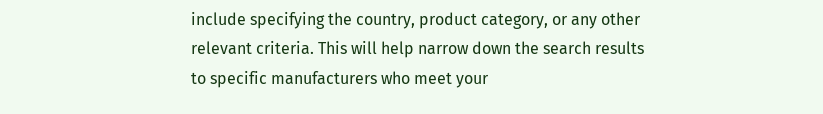include specifying the country, product category, or any other relevant criteria. This will help narrow down the search results to specific manufacturers who meet your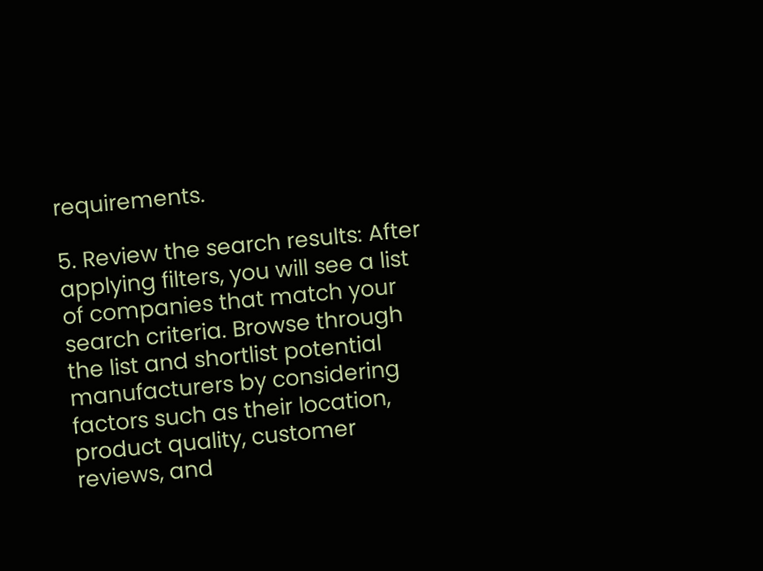requirements.

5. Review the search results: After applying filters, you will see a list of companies that match your search criteria. Browse through the list and shortlist potential manufacturers by considering factors such as their location, product quality, customer reviews, and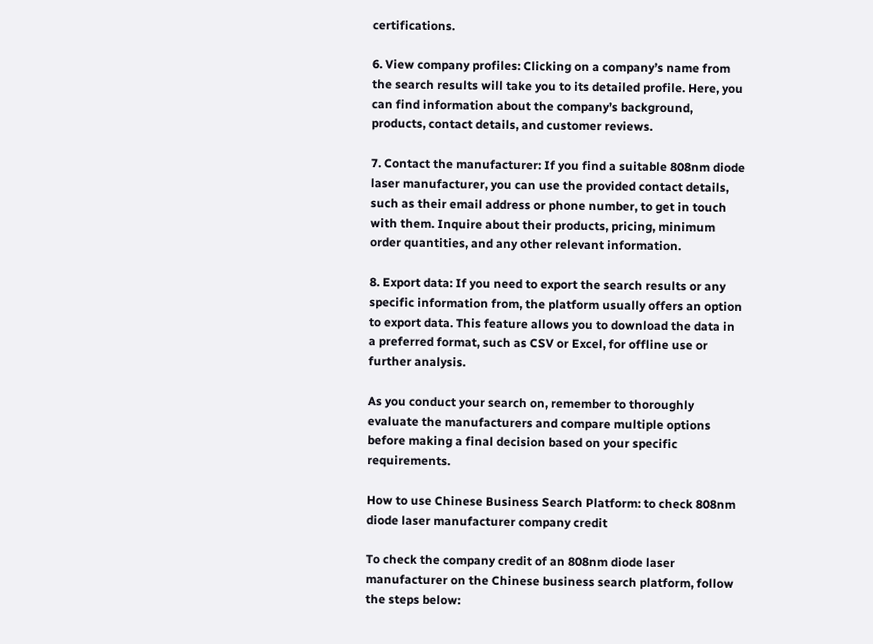certifications.

6. View company profiles: Clicking on a company’s name from the search results will take you to its detailed profile. Here, you can find information about the company’s background, products, contact details, and customer reviews.

7. Contact the manufacturer: If you find a suitable 808nm diode laser manufacturer, you can use the provided contact details, such as their email address or phone number, to get in touch with them. Inquire about their products, pricing, minimum order quantities, and any other relevant information.

8. Export data: If you need to export the search results or any specific information from, the platform usually offers an option to export data. This feature allows you to download the data in a preferred format, such as CSV or Excel, for offline use or further analysis.

As you conduct your search on, remember to thoroughly evaluate the manufacturers and compare multiple options before making a final decision based on your specific requirements.

How to use Chinese Business Search Platform: to check 808nm diode laser manufacturer company credit

To check the company credit of an 808nm diode laser manufacturer on the Chinese business search platform, follow the steps below: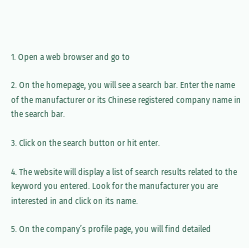1. Open a web browser and go to

2. On the homepage, you will see a search bar. Enter the name of the manufacturer or its Chinese registered company name in the search bar.

3. Click on the search button or hit enter.

4. The website will display a list of search results related to the keyword you entered. Look for the manufacturer you are interested in and click on its name.

5. On the company’s profile page, you will find detailed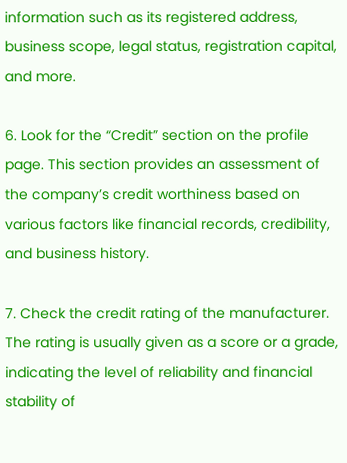information such as its registered address, business scope, legal status, registration capital, and more.

6. Look for the “Credit” section on the profile page. This section provides an assessment of the company’s credit worthiness based on various factors like financial records, credibility, and business history.

7. Check the credit rating of the manufacturer. The rating is usually given as a score or a grade, indicating the level of reliability and financial stability of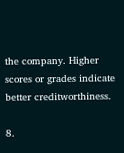the company. Higher scores or grades indicate better creditworthiness.

8.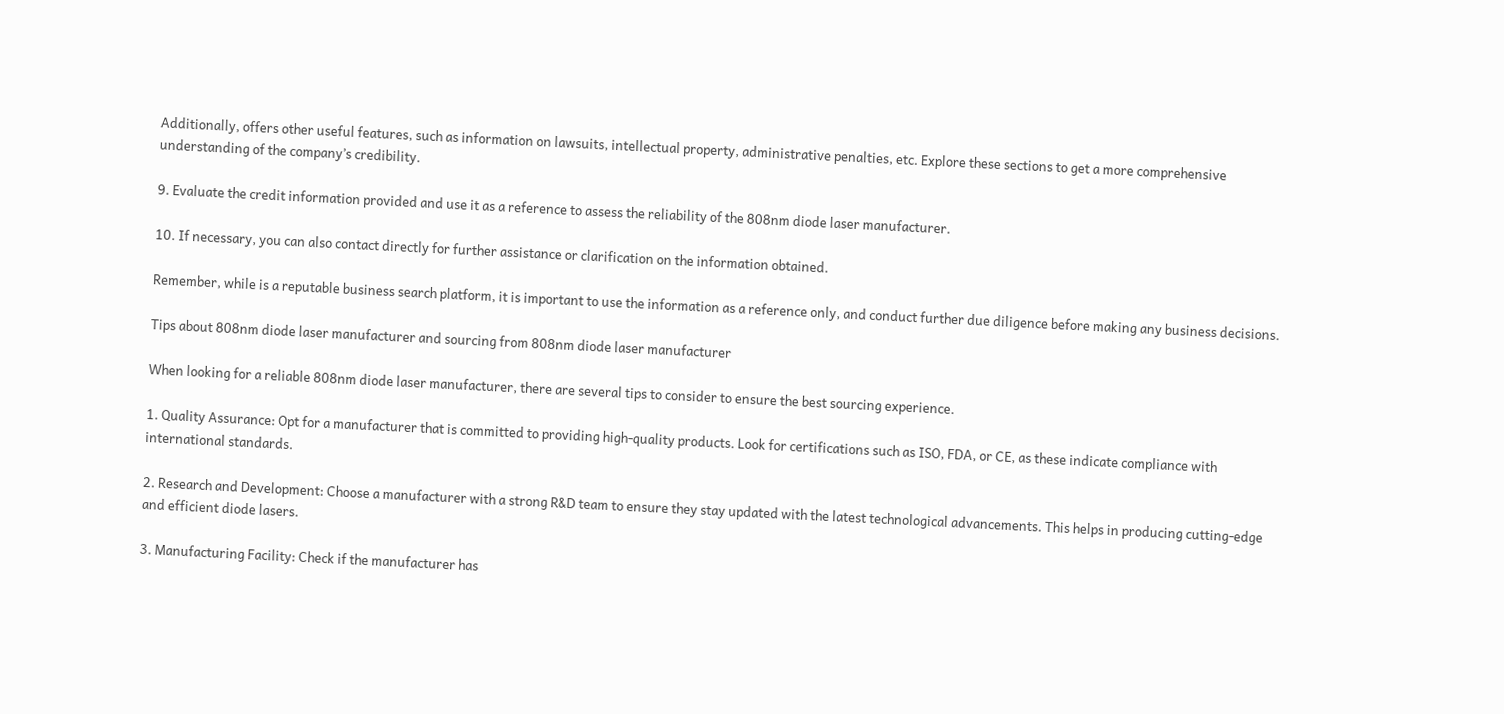Additionally, offers other useful features, such as information on lawsuits, intellectual property, administrative penalties, etc. Explore these sections to get a more comprehensive understanding of the company’s credibility.

9. Evaluate the credit information provided and use it as a reference to assess the reliability of the 808nm diode laser manufacturer.

10. If necessary, you can also contact directly for further assistance or clarification on the information obtained.

Remember, while is a reputable business search platform, it is important to use the information as a reference only, and conduct further due diligence before making any business decisions.

Tips about 808nm diode laser manufacturer and sourcing from 808nm diode laser manufacturer

When looking for a reliable 808nm diode laser manufacturer, there are several tips to consider to ensure the best sourcing experience.

1. Quality Assurance: Opt for a manufacturer that is committed to providing high-quality products. Look for certifications such as ISO, FDA, or CE, as these indicate compliance with international standards.

2. Research and Development: Choose a manufacturer with a strong R&D team to ensure they stay updated with the latest technological advancements. This helps in producing cutting-edge and efficient diode lasers.

3. Manufacturing Facility: Check if the manufacturer has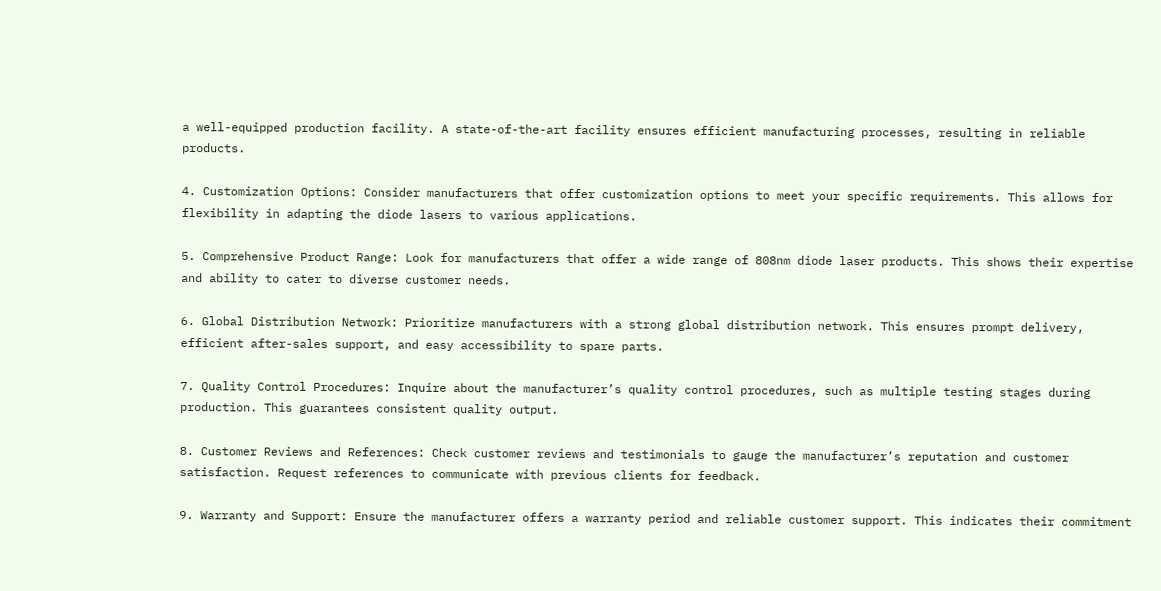a well-equipped production facility. A state-of-the-art facility ensures efficient manufacturing processes, resulting in reliable products.

4. Customization Options: Consider manufacturers that offer customization options to meet your specific requirements. This allows for flexibility in adapting the diode lasers to various applications.

5. Comprehensive Product Range: Look for manufacturers that offer a wide range of 808nm diode laser products. This shows their expertise and ability to cater to diverse customer needs.

6. Global Distribution Network: Prioritize manufacturers with a strong global distribution network. This ensures prompt delivery, efficient after-sales support, and easy accessibility to spare parts.

7. Quality Control Procedures: Inquire about the manufacturer’s quality control procedures, such as multiple testing stages during production. This guarantees consistent quality output.

8. Customer Reviews and References: Check customer reviews and testimonials to gauge the manufacturer’s reputation and customer satisfaction. Request references to communicate with previous clients for feedback.

9. Warranty and Support: Ensure the manufacturer offers a warranty period and reliable customer support. This indicates their commitment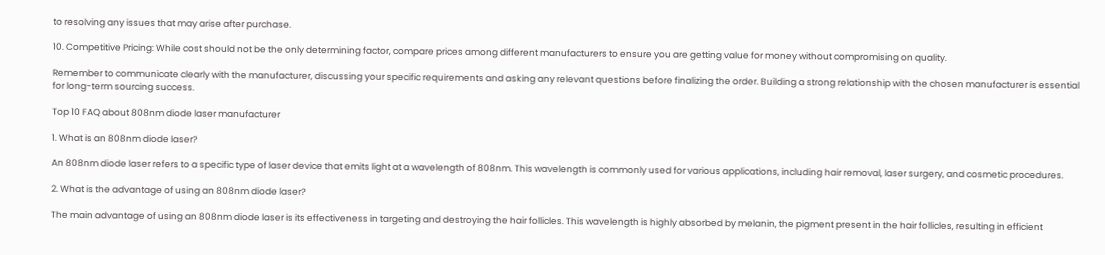to resolving any issues that may arise after purchase.

10. Competitive Pricing: While cost should not be the only determining factor, compare prices among different manufacturers to ensure you are getting value for money without compromising on quality.

Remember to communicate clearly with the manufacturer, discussing your specific requirements and asking any relevant questions before finalizing the order. Building a strong relationship with the chosen manufacturer is essential for long-term sourcing success.

Top 10 FAQ about 808nm diode laser manufacturer

1. What is an 808nm diode laser?

An 808nm diode laser refers to a specific type of laser device that emits light at a wavelength of 808nm. This wavelength is commonly used for various applications, including hair removal, laser surgery, and cosmetic procedures.

2. What is the advantage of using an 808nm diode laser?

The main advantage of using an 808nm diode laser is its effectiveness in targeting and destroying the hair follicles. This wavelength is highly absorbed by melanin, the pigment present in the hair follicles, resulting in efficient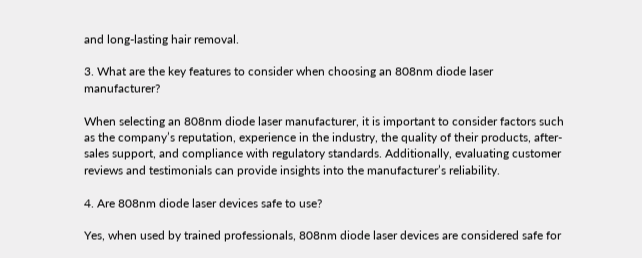and long-lasting hair removal.

3. What are the key features to consider when choosing an 808nm diode laser manufacturer?

When selecting an 808nm diode laser manufacturer, it is important to consider factors such as the company’s reputation, experience in the industry, the quality of their products, after-sales support, and compliance with regulatory standards. Additionally, evaluating customer reviews and testimonials can provide insights into the manufacturer’s reliability.

4. Are 808nm diode laser devices safe to use?

Yes, when used by trained professionals, 808nm diode laser devices are considered safe for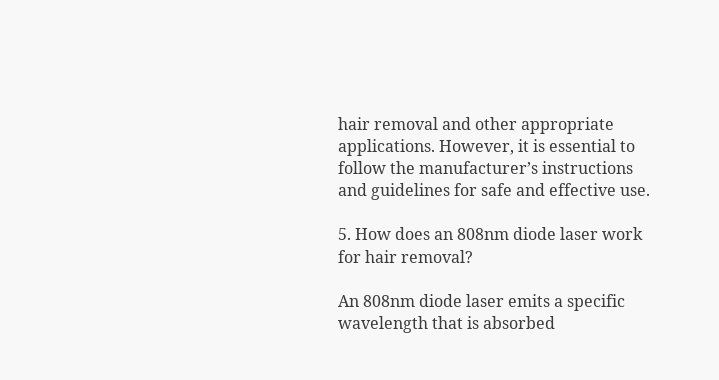hair removal and other appropriate applications. However, it is essential to follow the manufacturer’s instructions and guidelines for safe and effective use.

5. How does an 808nm diode laser work for hair removal?

An 808nm diode laser emits a specific wavelength that is absorbed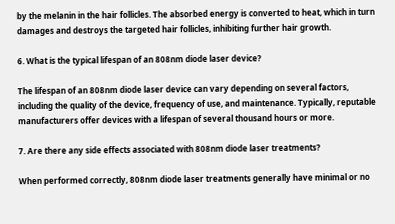by the melanin in the hair follicles. The absorbed energy is converted to heat, which in turn damages and destroys the targeted hair follicles, inhibiting further hair growth.

6. What is the typical lifespan of an 808nm diode laser device?

The lifespan of an 808nm diode laser device can vary depending on several factors, including the quality of the device, frequency of use, and maintenance. Typically, reputable manufacturers offer devices with a lifespan of several thousand hours or more.

7. Are there any side effects associated with 808nm diode laser treatments?

When performed correctly, 808nm diode laser treatments generally have minimal or no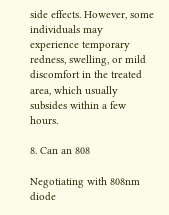side effects. However, some individuals may experience temporary redness, swelling, or mild discomfort in the treated area, which usually subsides within a few hours.

8. Can an 808

Negotiating with 808nm diode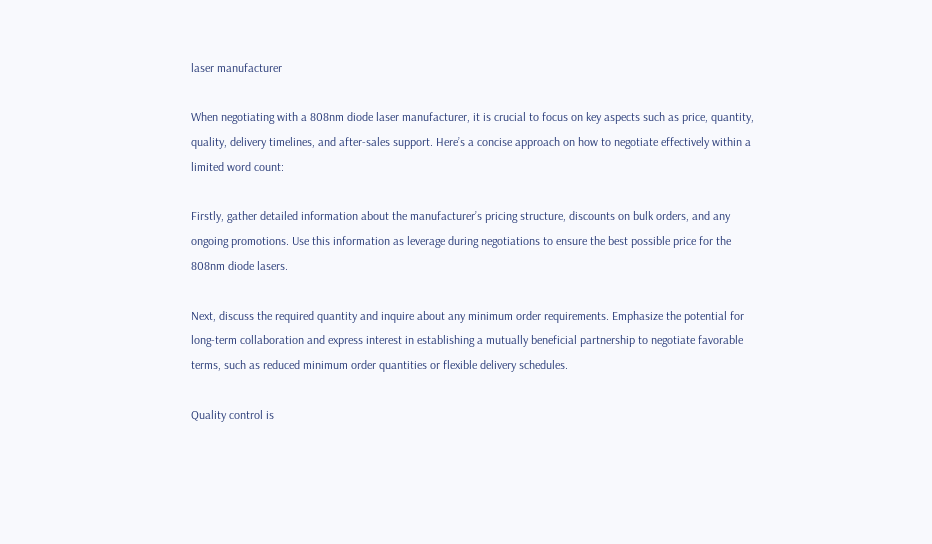laser manufacturer

When negotiating with a 808nm diode laser manufacturer, it is crucial to focus on key aspects such as price, quantity, quality, delivery timelines, and after-sales support. Here’s a concise approach on how to negotiate effectively within a limited word count:

Firstly, gather detailed information about the manufacturer’s pricing structure, discounts on bulk orders, and any ongoing promotions. Use this information as leverage during negotiations to ensure the best possible price for the 808nm diode lasers.

Next, discuss the required quantity and inquire about any minimum order requirements. Emphasize the potential for long-term collaboration and express interest in establishing a mutually beneficial partnership to negotiate favorable terms, such as reduced minimum order quantities or flexible delivery schedules.

Quality control is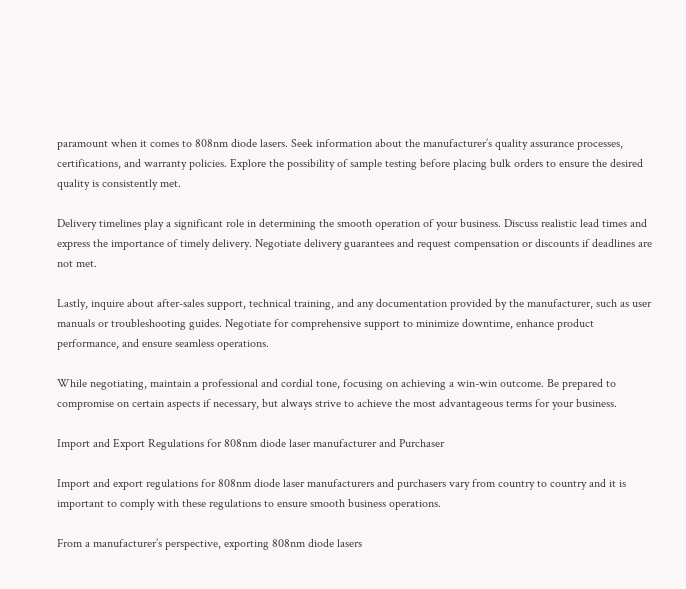paramount when it comes to 808nm diode lasers. Seek information about the manufacturer’s quality assurance processes, certifications, and warranty policies. Explore the possibility of sample testing before placing bulk orders to ensure the desired quality is consistently met.

Delivery timelines play a significant role in determining the smooth operation of your business. Discuss realistic lead times and express the importance of timely delivery. Negotiate delivery guarantees and request compensation or discounts if deadlines are not met.

Lastly, inquire about after-sales support, technical training, and any documentation provided by the manufacturer, such as user manuals or troubleshooting guides. Negotiate for comprehensive support to minimize downtime, enhance product performance, and ensure seamless operations.

While negotiating, maintain a professional and cordial tone, focusing on achieving a win-win outcome. Be prepared to compromise on certain aspects if necessary, but always strive to achieve the most advantageous terms for your business.

Import and Export Regulations for 808nm diode laser manufacturer and Purchaser

Import and export regulations for 808nm diode laser manufacturers and purchasers vary from country to country and it is important to comply with these regulations to ensure smooth business operations.

From a manufacturer’s perspective, exporting 808nm diode lasers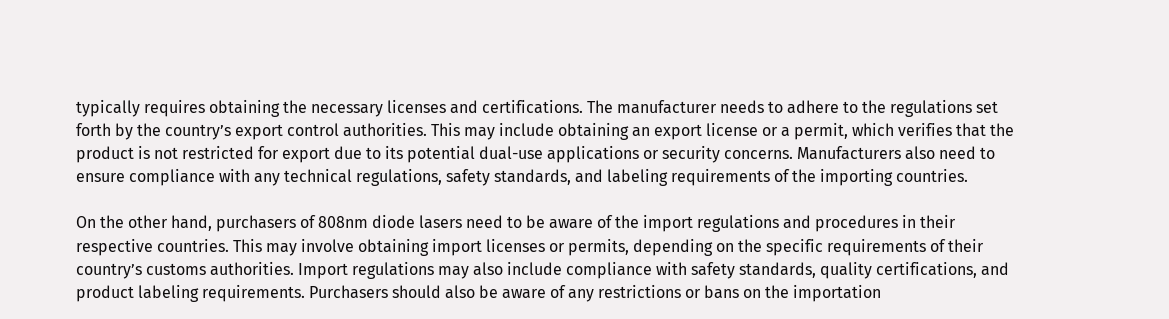typically requires obtaining the necessary licenses and certifications. The manufacturer needs to adhere to the regulations set forth by the country’s export control authorities. This may include obtaining an export license or a permit, which verifies that the product is not restricted for export due to its potential dual-use applications or security concerns. Manufacturers also need to ensure compliance with any technical regulations, safety standards, and labeling requirements of the importing countries.

On the other hand, purchasers of 808nm diode lasers need to be aware of the import regulations and procedures in their respective countries. This may involve obtaining import licenses or permits, depending on the specific requirements of their country’s customs authorities. Import regulations may also include compliance with safety standards, quality certifications, and product labeling requirements. Purchasers should also be aware of any restrictions or bans on the importation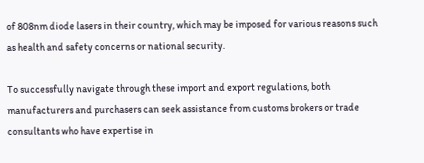of 808nm diode lasers in their country, which may be imposed for various reasons such as health and safety concerns or national security.

To successfully navigate through these import and export regulations, both manufacturers and purchasers can seek assistance from customs brokers or trade consultants who have expertise in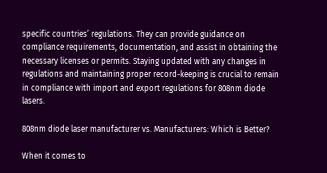specific countries’ regulations. They can provide guidance on compliance requirements, documentation, and assist in obtaining the necessary licenses or permits. Staying updated with any changes in regulations and maintaining proper record-keeping is crucial to remain in compliance with import and export regulations for 808nm diode lasers.

808nm diode laser manufacturer vs. Manufacturers: Which is Better?

When it comes to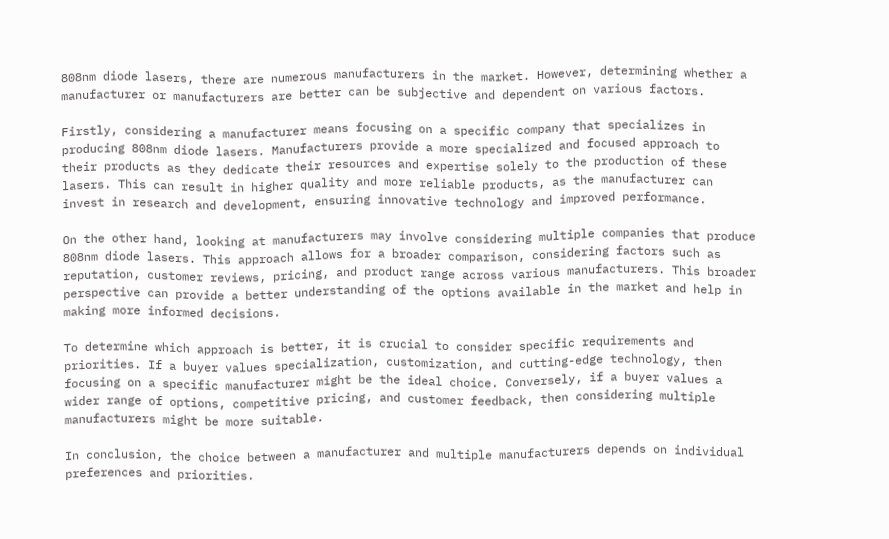808nm diode lasers, there are numerous manufacturers in the market. However, determining whether a manufacturer or manufacturers are better can be subjective and dependent on various factors.

Firstly, considering a manufacturer means focusing on a specific company that specializes in producing 808nm diode lasers. Manufacturers provide a more specialized and focused approach to their products as they dedicate their resources and expertise solely to the production of these lasers. This can result in higher quality and more reliable products, as the manufacturer can invest in research and development, ensuring innovative technology and improved performance.

On the other hand, looking at manufacturers may involve considering multiple companies that produce 808nm diode lasers. This approach allows for a broader comparison, considering factors such as reputation, customer reviews, pricing, and product range across various manufacturers. This broader perspective can provide a better understanding of the options available in the market and help in making more informed decisions.

To determine which approach is better, it is crucial to consider specific requirements and priorities. If a buyer values specialization, customization, and cutting-edge technology, then focusing on a specific manufacturer might be the ideal choice. Conversely, if a buyer values a wider range of options, competitive pricing, and customer feedback, then considering multiple manufacturers might be more suitable.

In conclusion, the choice between a manufacturer and multiple manufacturers depends on individual preferences and priorities.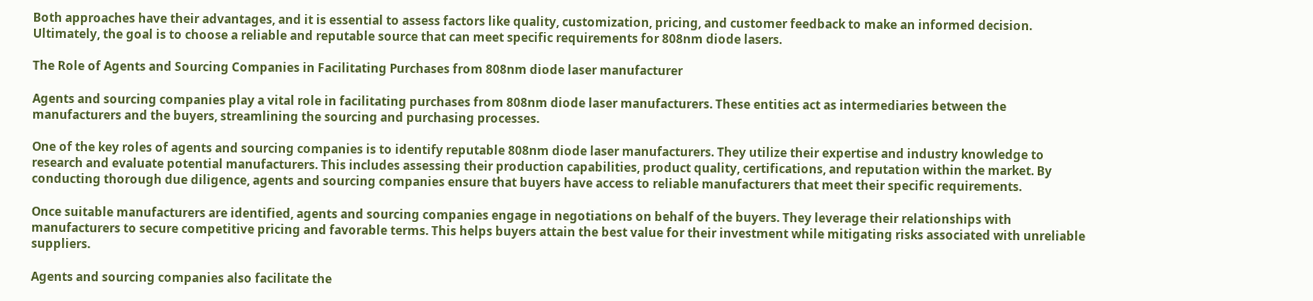Both approaches have their advantages, and it is essential to assess factors like quality, customization, pricing, and customer feedback to make an informed decision. Ultimately, the goal is to choose a reliable and reputable source that can meet specific requirements for 808nm diode lasers.

The Role of Agents and Sourcing Companies in Facilitating Purchases from 808nm diode laser manufacturer

Agents and sourcing companies play a vital role in facilitating purchases from 808nm diode laser manufacturers. These entities act as intermediaries between the manufacturers and the buyers, streamlining the sourcing and purchasing processes.

One of the key roles of agents and sourcing companies is to identify reputable 808nm diode laser manufacturers. They utilize their expertise and industry knowledge to research and evaluate potential manufacturers. This includes assessing their production capabilities, product quality, certifications, and reputation within the market. By conducting thorough due diligence, agents and sourcing companies ensure that buyers have access to reliable manufacturers that meet their specific requirements.

Once suitable manufacturers are identified, agents and sourcing companies engage in negotiations on behalf of the buyers. They leverage their relationships with manufacturers to secure competitive pricing and favorable terms. This helps buyers attain the best value for their investment while mitigating risks associated with unreliable suppliers.

Agents and sourcing companies also facilitate the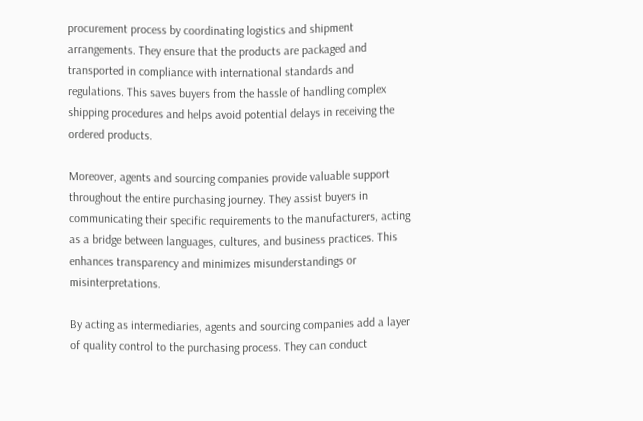procurement process by coordinating logistics and shipment arrangements. They ensure that the products are packaged and transported in compliance with international standards and regulations. This saves buyers from the hassle of handling complex shipping procedures and helps avoid potential delays in receiving the ordered products.

Moreover, agents and sourcing companies provide valuable support throughout the entire purchasing journey. They assist buyers in communicating their specific requirements to the manufacturers, acting as a bridge between languages, cultures, and business practices. This enhances transparency and minimizes misunderstandings or misinterpretations.

By acting as intermediaries, agents and sourcing companies add a layer of quality control to the purchasing process. They can conduct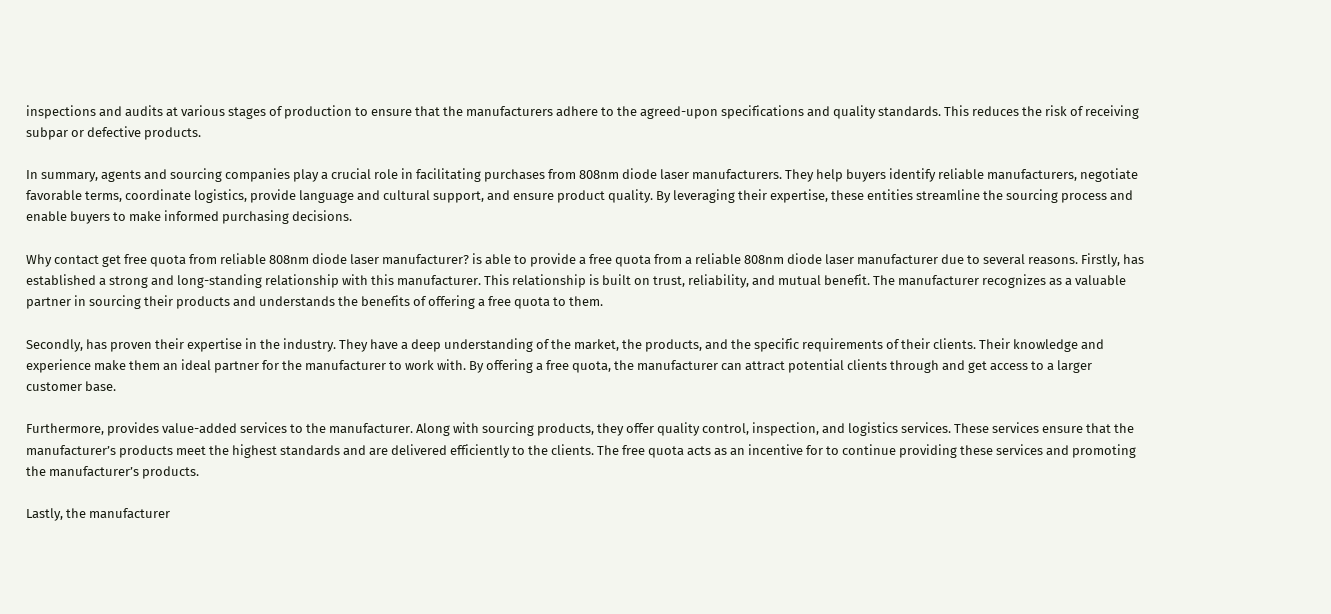inspections and audits at various stages of production to ensure that the manufacturers adhere to the agreed-upon specifications and quality standards. This reduces the risk of receiving subpar or defective products.

In summary, agents and sourcing companies play a crucial role in facilitating purchases from 808nm diode laser manufacturers. They help buyers identify reliable manufacturers, negotiate favorable terms, coordinate logistics, provide language and cultural support, and ensure product quality. By leveraging their expertise, these entities streamline the sourcing process and enable buyers to make informed purchasing decisions.

Why contact get free quota from reliable 808nm diode laser manufacturer? is able to provide a free quota from a reliable 808nm diode laser manufacturer due to several reasons. Firstly, has established a strong and long-standing relationship with this manufacturer. This relationship is built on trust, reliability, and mutual benefit. The manufacturer recognizes as a valuable partner in sourcing their products and understands the benefits of offering a free quota to them.

Secondly, has proven their expertise in the industry. They have a deep understanding of the market, the products, and the specific requirements of their clients. Their knowledge and experience make them an ideal partner for the manufacturer to work with. By offering a free quota, the manufacturer can attract potential clients through and get access to a larger customer base.

Furthermore, provides value-added services to the manufacturer. Along with sourcing products, they offer quality control, inspection, and logistics services. These services ensure that the manufacturer’s products meet the highest standards and are delivered efficiently to the clients. The free quota acts as an incentive for to continue providing these services and promoting the manufacturer’s products.

Lastly, the manufacturer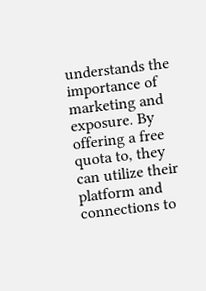understands the importance of marketing and exposure. By offering a free quota to, they can utilize their platform and connections to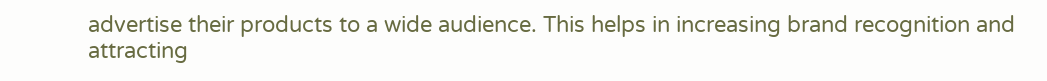advertise their products to a wide audience. This helps in increasing brand recognition and attracting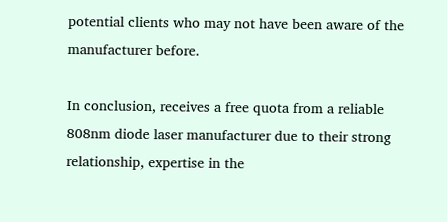potential clients who may not have been aware of the manufacturer before.

In conclusion, receives a free quota from a reliable 808nm diode laser manufacturer due to their strong relationship, expertise in the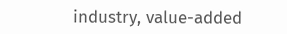industry, value-added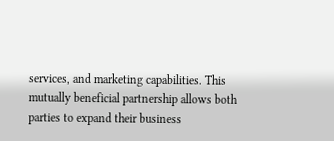services, and marketing capabilities. This mutually beneficial partnership allows both parties to expand their business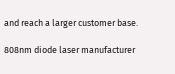and reach a larger customer base.

808nm diode laser manufacturer